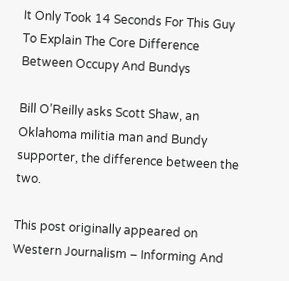It Only Took 14 Seconds For This Guy To Explain The Core Difference Between Occupy And Bundys

Bill O’Reilly asks Scott Shaw, an Oklahoma militia man and Bundy supporter, the difference between the two.

This post originally appeared on Western Journalism – Informing And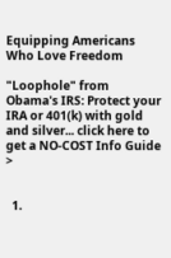Equipping Americans Who Love Freedom

"Loophole" from Obama's IRS: Protect your IRA or 401(k) with gold and silver... click here to get a NO-COST Info Guide >


  1.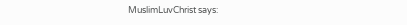MuslimLuvChrist says: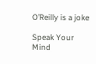O’Reilly is a joke

Speak Your Mind